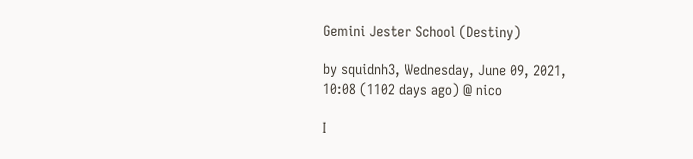Gemini Jester School (Destiny)

by squidnh3, Wednesday, June 09, 2021, 10:08 (1102 days ago) @ nico

I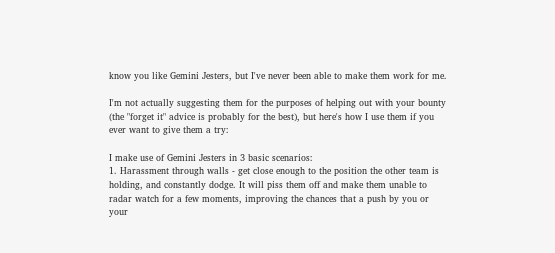know you like Gemini Jesters, but I've never been able to make them work for me.

I'm not actually suggesting them for the purposes of helping out with your bounty (the "forget it" advice is probably for the best), but here's how I use them if you ever want to give them a try:

I make use of Gemini Jesters in 3 basic scenarios:
1. Harassment through walls - get close enough to the position the other team is holding, and constantly dodge. It will piss them off and make them unable to radar watch for a few moments, improving the chances that a push by you or your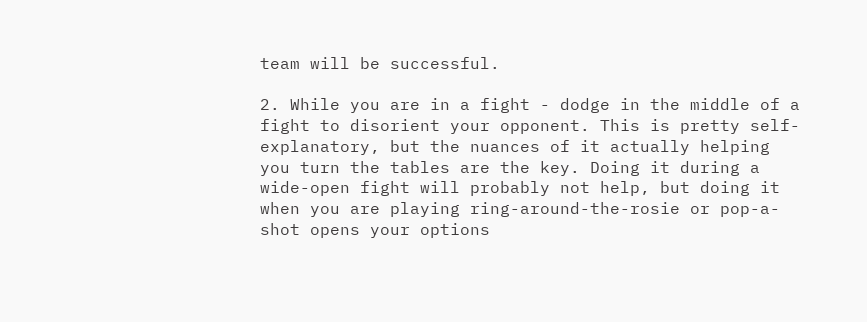team will be successful.

2. While you are in a fight - dodge in the middle of a fight to disorient your opponent. This is pretty self-explanatory, but the nuances of it actually helping you turn the tables are the key. Doing it during a wide-open fight will probably not help, but doing it when you are playing ring-around-the-rosie or pop-a-shot opens your options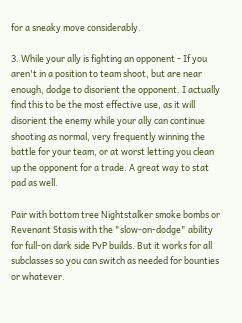for a sneaky move considerably.

3. While your ally is fighting an opponent - If you aren't in a position to team shoot, but are near enough, dodge to disorient the opponent. I actually find this to be the most effective use, as it will disorient the enemy while your ally can continue shooting as normal, very frequently winning the battle for your team, or at worst letting you clean up the opponent for a trade. A great way to stat pad as well.

Pair with bottom tree Nightstalker smoke bombs or Revenant Stasis with the "slow-on-dodge" ability for full-on dark side PvP builds. But it works for all subclasses so you can switch as needed for bounties or whatever.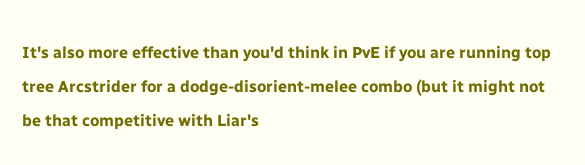It's also more effective than you'd think in PvE if you are running top tree Arcstrider for a dodge-disorient-melee combo (but it might not be that competitive with Liar's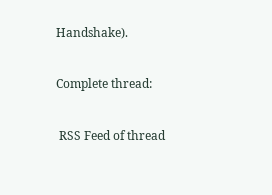Handshake).

Complete thread:

 RSS Feed of thread